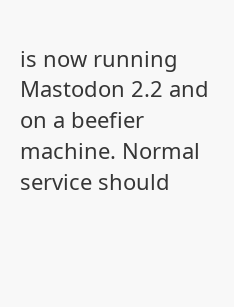is now running Mastodon 2.2 and on a beefier machine. Normal service should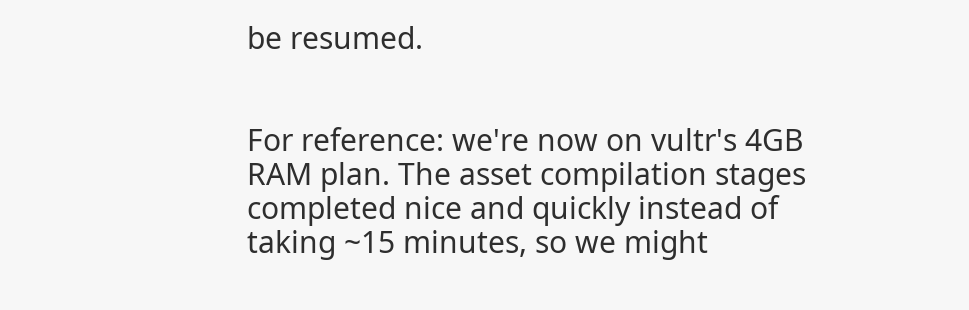be resumed.


For reference: we're now on vultr's 4GB RAM plan. The asset compilation stages completed nice and quickly instead of taking ~15 minutes, so we might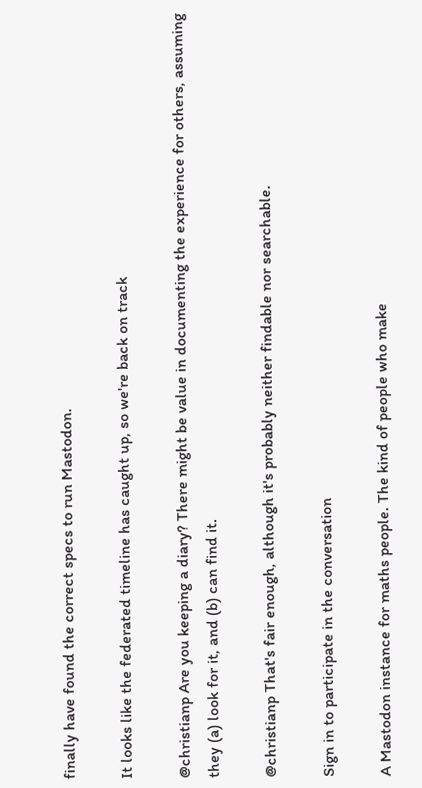finally have found the correct specs to run Mastodon.

It looks like the federated timeline has caught up, so we're back on track

@christianp Are you keeping a diary? There might be value in documenting the experience for others, assuming they (a) look for it, and (b) can find it.

@christianp That's fair enough, although it's probably neither findable nor searchable.

Sign in to participate in the conversation

A Mastodon instance for maths people. The kind of people who make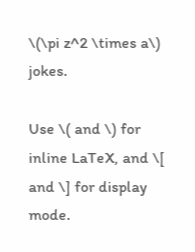\(\pi z^2 \times a\) jokes.

Use \( and \) for inline LaTeX, and \[ and \] for display mode.